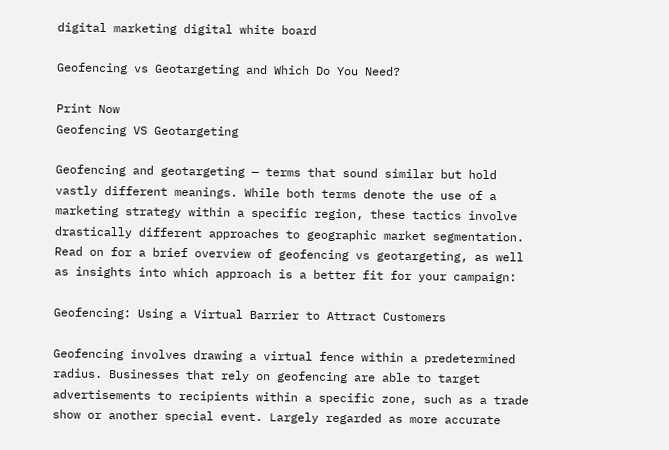digital marketing digital white board

Geofencing vs Geotargeting and Which Do You Need?

Print Now
Geofencing VS Geotargeting

Geofencing and geotargeting — terms that sound similar but hold vastly different meanings. While both terms denote the use of a marketing strategy within a specific region, these tactics involve drastically different approaches to geographic market segmentation. Read on for a brief overview of geofencing vs geotargeting, as well as insights into which approach is a better fit for your campaign:

Geofencing: Using a Virtual Barrier to Attract Customers

Geofencing involves drawing a virtual fence within a predetermined radius. Businesses that rely on geofencing are able to target advertisements to recipients within a specific zone, such as a trade show or another special event. Largely regarded as more accurate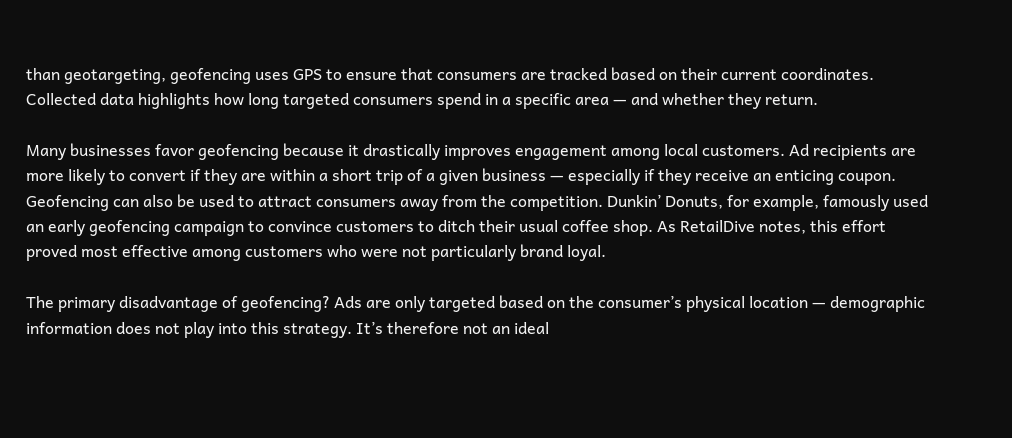than geotargeting, geofencing uses GPS to ensure that consumers are tracked based on their current coordinates. Collected data highlights how long targeted consumers spend in a specific area — and whether they return.

Many businesses favor geofencing because it drastically improves engagement among local customers. Ad recipients are more likely to convert if they are within a short trip of a given business — especially if they receive an enticing coupon. Geofencing can also be used to attract consumers away from the competition. Dunkin’ Donuts, for example, famously used an early geofencing campaign to convince customers to ditch their usual coffee shop. As RetailDive notes, this effort proved most effective among customers who were not particularly brand loyal.

The primary disadvantage of geofencing? Ads are only targeted based on the consumer’s physical location — demographic information does not play into this strategy. It’s therefore not an ideal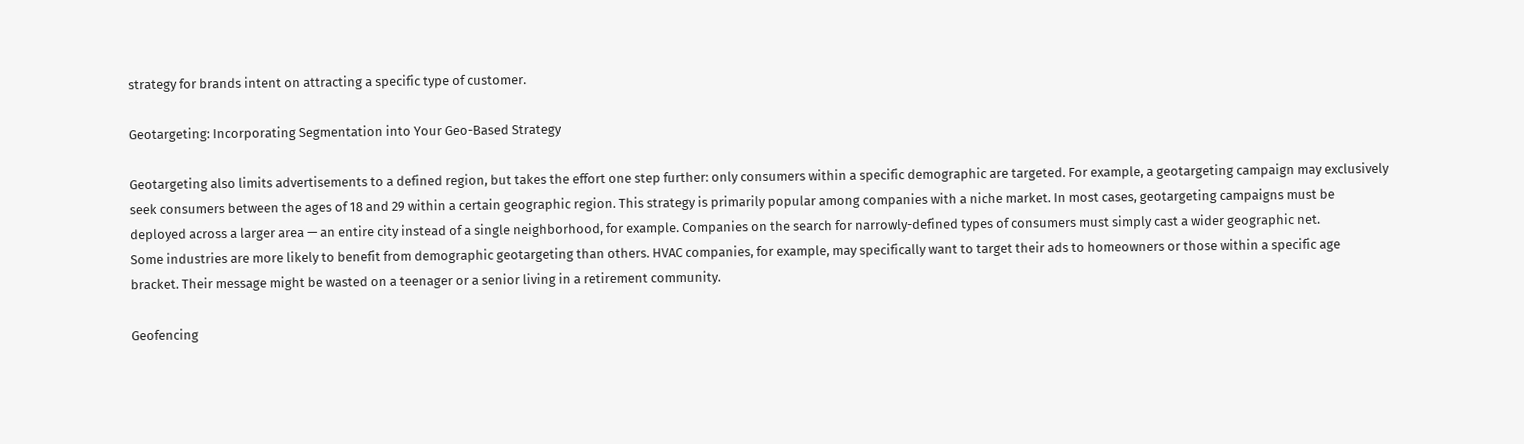strategy for brands intent on attracting a specific type of customer.

Geotargeting: Incorporating Segmentation into Your Geo-Based Strategy

Geotargeting also limits advertisements to a defined region, but takes the effort one step further: only consumers within a specific demographic are targeted. For example, a geotargeting campaign may exclusively seek consumers between the ages of 18 and 29 within a certain geographic region. This strategy is primarily popular among companies with a niche market. In most cases, geotargeting campaigns must be deployed across a larger area — an entire city instead of a single neighborhood, for example. Companies on the search for narrowly-defined types of consumers must simply cast a wider geographic net.
Some industries are more likely to benefit from demographic geotargeting than others. HVAC companies, for example, may specifically want to target their ads to homeowners or those within a specific age bracket. Their message might be wasted on a teenager or a senior living in a retirement community.

Geofencing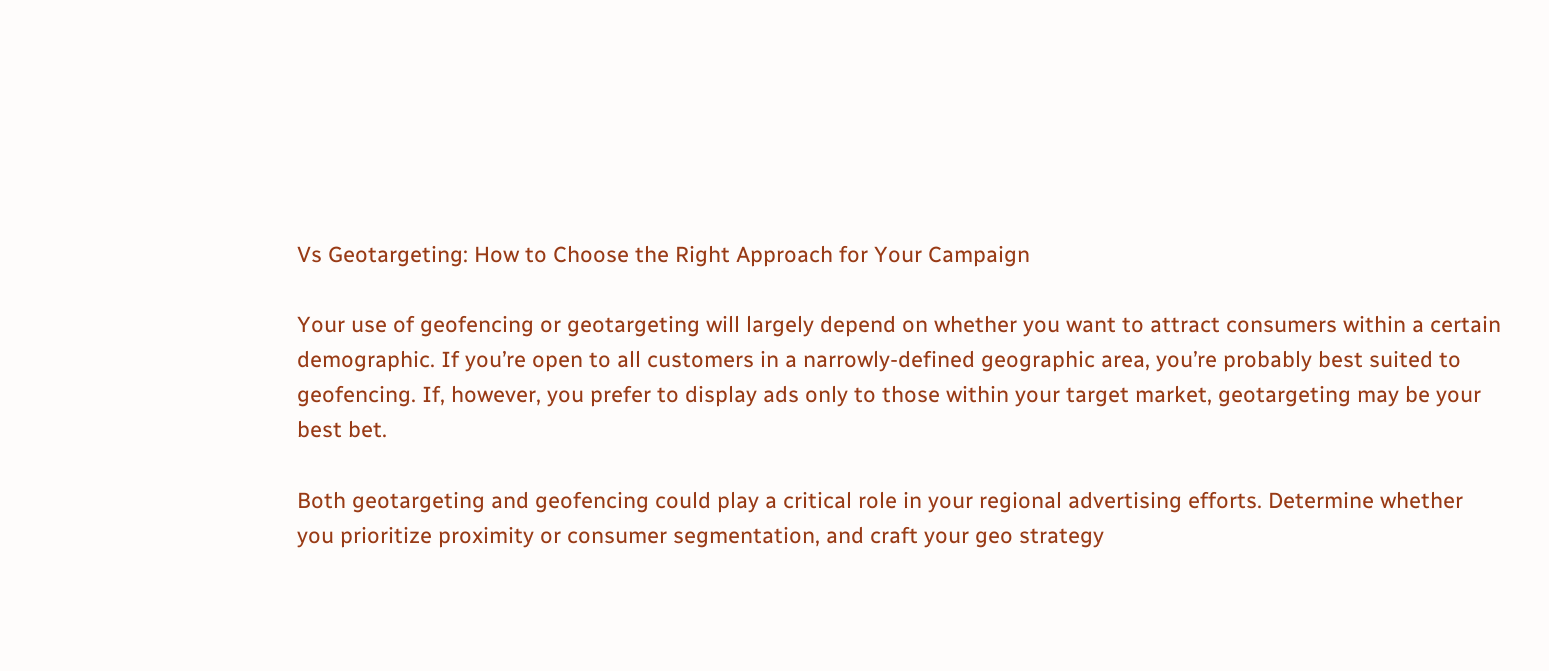Vs Geotargeting: How to Choose the Right Approach for Your Campaign

Your use of geofencing or geotargeting will largely depend on whether you want to attract consumers within a certain demographic. If you’re open to all customers in a narrowly-defined geographic area, you’re probably best suited to geofencing. If, however, you prefer to display ads only to those within your target market, geotargeting may be your best bet.

Both geotargeting and geofencing could play a critical role in your regional advertising efforts. Determine whether you prioritize proximity or consumer segmentation, and craft your geo strategy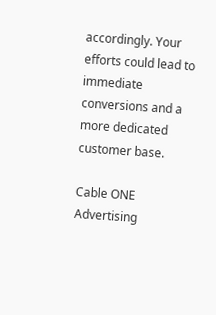accordingly. Your efforts could lead to immediate conversions and a more dedicated customer base.

Cable ONE Advertising